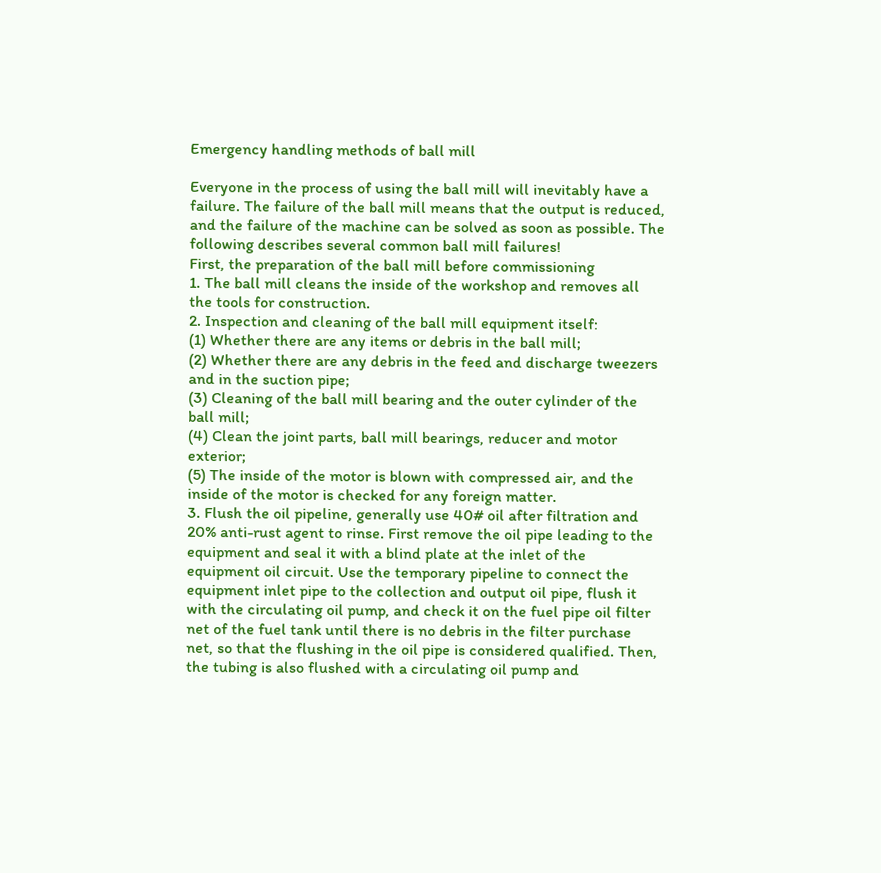Emergency handling methods of ball mill

Everyone in the process of using the ball mill will inevitably have a failure. The failure of the ball mill means that the output is reduced, and the failure of the machine can be solved as soon as possible. The following describes several common ball mill failures!
First, the preparation of the ball mill before commissioning
1. The ball mill cleans the inside of the workshop and removes all the tools for construction.
2. Inspection and cleaning of the ball mill equipment itself:
(1) Whether there are any items or debris in the ball mill;
(2) Whether there are any debris in the feed and discharge tweezers and in the suction pipe;
(3) Cleaning of the ball mill bearing and the outer cylinder of the ball mill;
(4) Clean the joint parts, ball mill bearings, reducer and motor exterior;
(5) The inside of the motor is blown with compressed air, and the inside of the motor is checked for any foreign matter.
3. Flush the oil pipeline, generally use 40# oil after filtration and 20% anti-rust agent to rinse. First remove the oil pipe leading to the equipment and seal it with a blind plate at the inlet of the equipment oil circuit. Use the temporary pipeline to connect the equipment inlet pipe to the collection and output oil pipe, flush it with the circulating oil pump, and check it on the fuel pipe oil filter net of the fuel tank until there is no debris in the filter purchase net, so that the flushing in the oil pipe is considered qualified. Then, the tubing is also flushed with a circulating oil pump and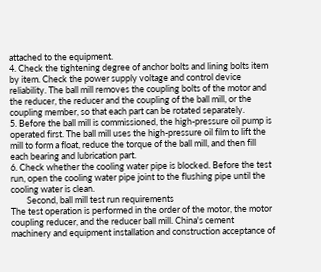attached to the equipment.
4. Check the tightening degree of anchor bolts and lining bolts item by item. Check the power supply voltage and control device reliability. The ball mill removes the coupling bolts of the motor and the reducer, the reducer and the coupling of the ball mill, or the coupling member, so that each part can be rotated separately.
5. Before the ball mill is commissioned, the high-pressure oil pump is operated first. The ball mill uses the high-pressure oil film to lift the mill to form a float, reduce the torque of the ball mill, and then fill each bearing and lubrication part.
6. Check whether the cooling water pipe is blocked. Before the test run, open the cooling water pipe joint to the flushing pipe until the cooling water is clean.
        Second, ball mill test run requirements
The test operation is performed in the order of the motor, the motor coupling reducer, and the reducer ball mill. China's cement machinery and equipment installation and construction acceptance of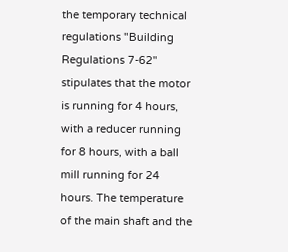the temporary technical regulations "Building Regulations 7-62" stipulates that the motor is running for 4 hours, with a reducer running for 8 hours, with a ball mill running for 24 hours. The temperature of the main shaft and the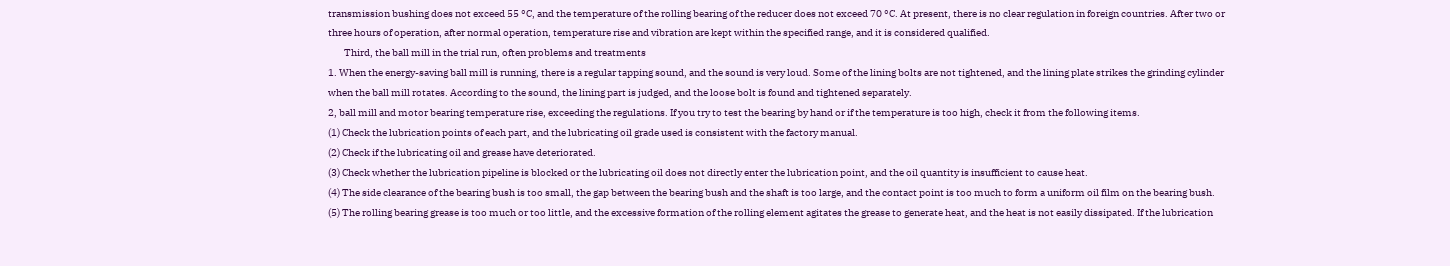transmission bushing does not exceed 55 °C, and the temperature of the rolling bearing of the reducer does not exceed 70 °C. At present, there is no clear regulation in foreign countries. After two or three hours of operation, after normal operation, temperature rise and vibration are kept within the specified range, and it is considered qualified.
        Third, the ball mill in the trial run, often problems and treatments
1. When the energy-saving ball mill is running, there is a regular tapping sound, and the sound is very loud. Some of the lining bolts are not tightened, and the lining plate strikes the grinding cylinder when the ball mill rotates. According to the sound, the lining part is judged, and the loose bolt is found and tightened separately.
2, ball mill and motor bearing temperature rise, exceeding the regulations. If you try to test the bearing by hand or if the temperature is too high, check it from the following items.
(1) Check the lubrication points of each part, and the lubricating oil grade used is consistent with the factory manual.
(2) Check if the lubricating oil and grease have deteriorated.
(3) Check whether the lubrication pipeline is blocked or the lubricating oil does not directly enter the lubrication point, and the oil quantity is insufficient to cause heat.
(4) The side clearance of the bearing bush is too small, the gap between the bearing bush and the shaft is too large, and the contact point is too much to form a uniform oil film on the bearing bush.
(5) The rolling bearing grease is too much or too little, and the excessive formation of the rolling element agitates the grease to generate heat, and the heat is not easily dissipated. If the lubrication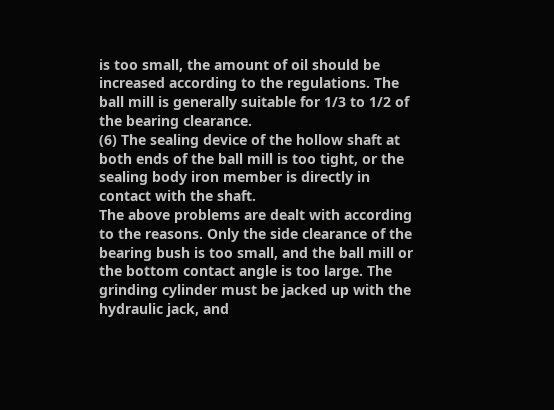is too small, the amount of oil should be increased according to the regulations. The ball mill is generally suitable for 1/3 to 1/2 of the bearing clearance.
(6) The sealing device of the hollow shaft at both ends of the ball mill is too tight, or the sealing body iron member is directly in contact with the shaft.
The above problems are dealt with according to the reasons. Only the side clearance of the bearing bush is too small, and the ball mill or the bottom contact angle is too large. The grinding cylinder must be jacked up with the hydraulic jack, and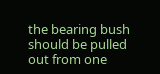the bearing bush should be pulled out from one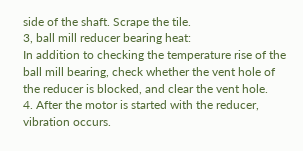side of the shaft. Scrape the tile.
3, ball mill reducer bearing heat:
In addition to checking the temperature rise of the ball mill bearing, check whether the vent hole of the reducer is blocked, and clear the vent hole.
4. After the motor is started with the reducer, vibration occurs.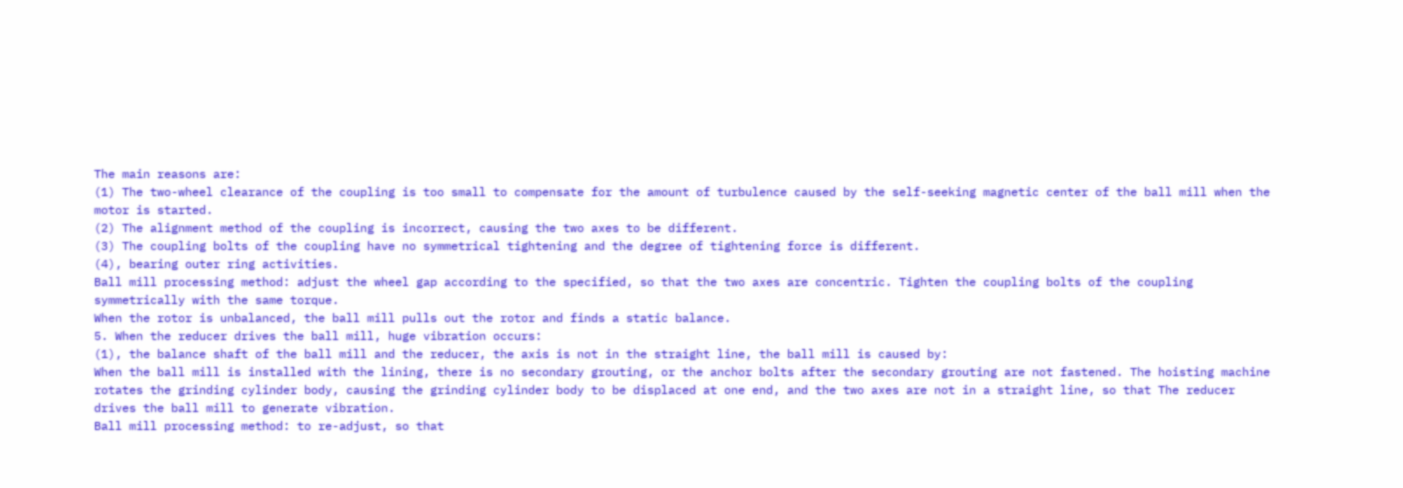The main reasons are:
(1) The two-wheel clearance of the coupling is too small to compensate for the amount of turbulence caused by the self-seeking magnetic center of the ball mill when the motor is started.
(2) The alignment method of the coupling is incorrect, causing the two axes to be different.
(3) The coupling bolts of the coupling have no symmetrical tightening and the degree of tightening force is different.
(4), bearing outer ring activities.
Ball mill processing method: adjust the wheel gap according to the specified, so that the two axes are concentric. Tighten the coupling bolts of the coupling symmetrically with the same torque.
When the rotor is unbalanced, the ball mill pulls out the rotor and finds a static balance.
5. When the reducer drives the ball mill, huge vibration occurs:
(1), the balance shaft of the ball mill and the reducer, the axis is not in the straight line, the ball mill is caused by:
When the ball mill is installed with the lining, there is no secondary grouting, or the anchor bolts after the secondary grouting are not fastened. The hoisting machine rotates the grinding cylinder body, causing the grinding cylinder body to be displaced at one end, and the two axes are not in a straight line, so that The reducer drives the ball mill to generate vibration.
Ball mill processing method: to re-adjust, so that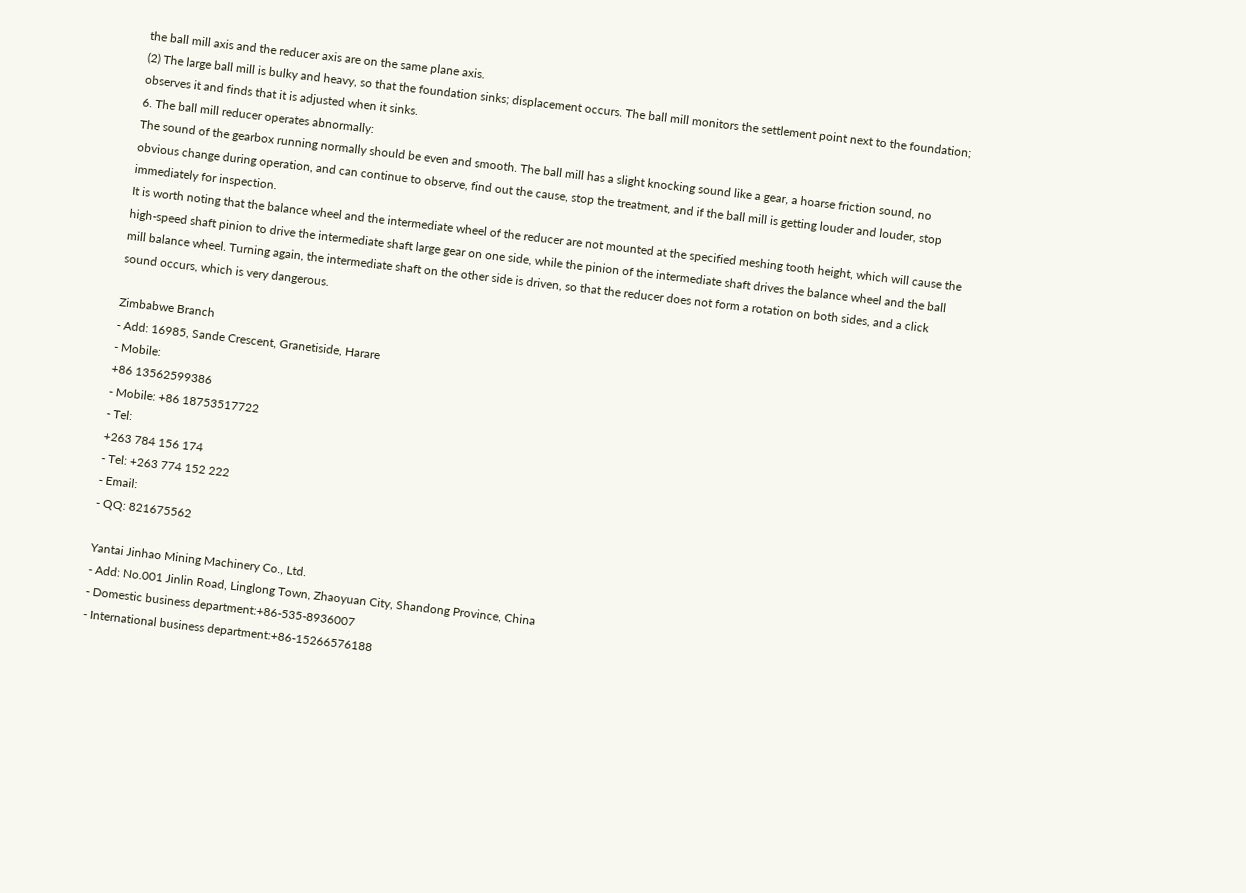the ball mill axis and the reducer axis are on the same plane axis.
(2) The large ball mill is bulky and heavy, so that the foundation sinks; displacement occurs. The ball mill monitors the settlement point next to the foundation; observes it and finds that it is adjusted when it sinks.
6. The ball mill reducer operates abnormally:
The sound of the gearbox running normally should be even and smooth. The ball mill has a slight knocking sound like a gear, a hoarse friction sound, no obvious change during operation, and can continue to observe, find out the cause, stop the treatment, and if the ball mill is getting louder and louder, stop immediately for inspection.
It is worth noting that the balance wheel and the intermediate wheel of the reducer are not mounted at the specified meshing tooth height, which will cause the high-speed shaft pinion to drive the intermediate shaft large gear on one side, while the pinion of the intermediate shaft drives the balance wheel and the ball mill balance wheel. Turning again, the intermediate shaft on the other side is driven, so that the reducer does not form a rotation on both sides, and a click sound occurs, which is very dangerous.

Zimbabwe Branch
- Add: 16985, Sande Crescent, Granetiside, Harare
- Mobile:
+86 13562599386
- Mobile: +86 18753517722
- Tel:
+263 784 156 174
- Tel: +263 774 152 222
- Email:
- QQ: 821675562

Yantai Jinhao Mining Machinery Co., Ltd.
- Add: No.001 Jinlin Road, Linglong Town, Zhaoyuan City, Shandong Province, China
- Domestic business department:+86-535-8936007
- International business department:+86-15266576188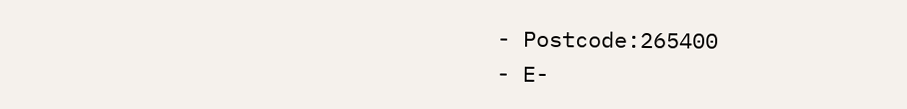- Postcode:265400
- E-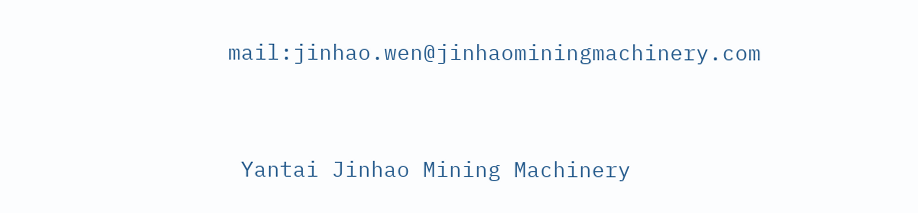mail:jinhao.wen@jinhaominingmachinery.com



 Yantai Jinhao Mining Machinery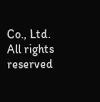Co., Ltd.  All rights reserved